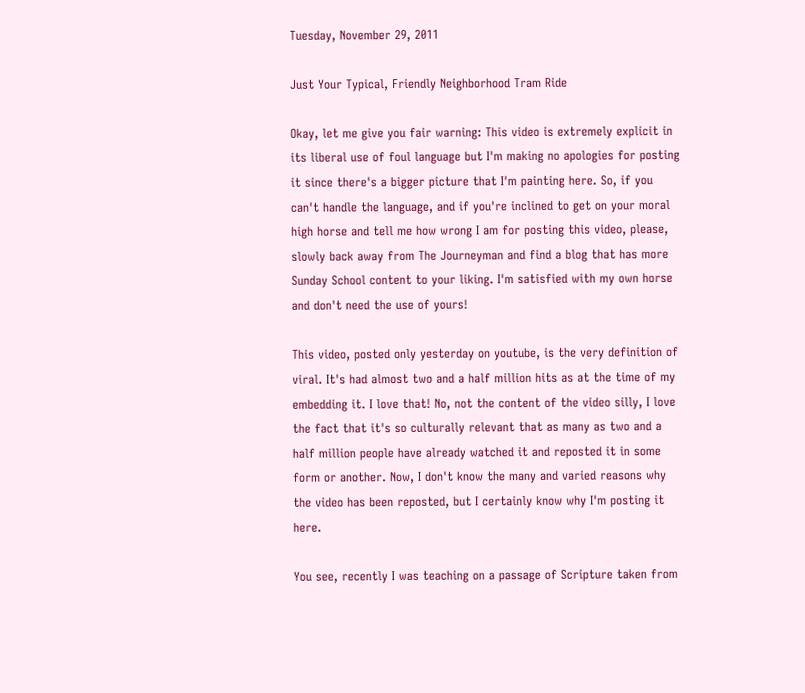Tuesday, November 29, 2011

Just Your Typical, Friendly Neighborhood Tram Ride

Okay, let me give you fair warning: This video is extremely explicit in its liberal use of foul language but I'm making no apologies for posting it since there's a bigger picture that I'm painting here. So, if you can't handle the language, and if you're inclined to get on your moral high horse and tell me how wrong I am for posting this video, please, slowly back away from The Journeyman and find a blog that has more Sunday School content to your liking. I'm satisfied with my own horse and don't need the use of yours!

This video, posted only yesterday on youtube, is the very definition of viral. It's had almost two and a half million hits as at the time of my embedding it. I love that! No, not the content of the video silly, I love the fact that it's so culturally relevant that as many as two and a half million people have already watched it and reposted it in some form or another. Now, I don't know the many and varied reasons why the video has been reposted, but I certainly know why I'm posting it here.

You see, recently I was teaching on a passage of Scripture taken from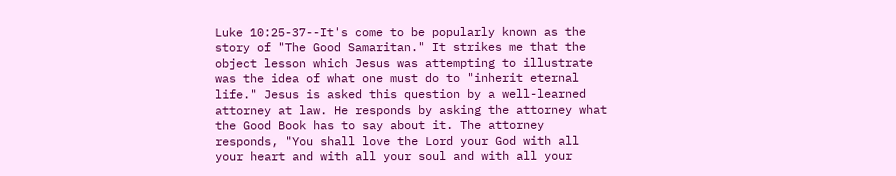Luke 10:25-37--It's come to be popularly known as the story of "The Good Samaritan." It strikes me that the object lesson which Jesus was attempting to illustrate was the idea of what one must do to "inherit eternal life." Jesus is asked this question by a well-learned attorney at law. He responds by asking the attorney what the Good Book has to say about it. The attorney responds, "You shall love the Lord your God with all your heart and with all your soul and with all your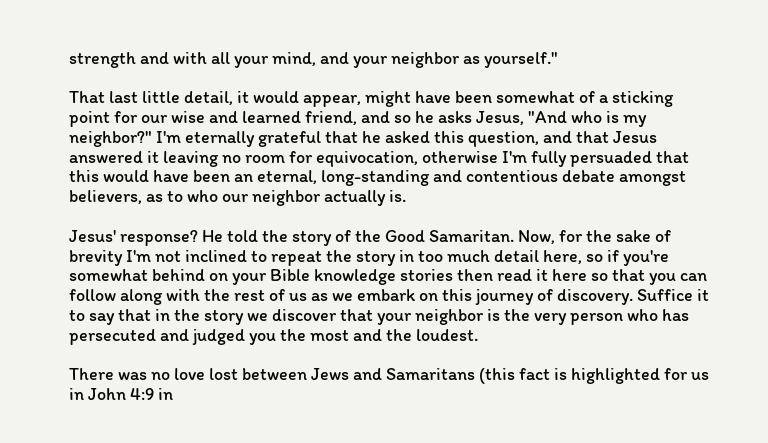strength and with all your mind, and your neighbor as yourself."

That last little detail, it would appear, might have been somewhat of a sticking point for our wise and learned friend, and so he asks Jesus, "And who is my neighbor?" I'm eternally grateful that he asked this question, and that Jesus answered it leaving no room for equivocation, otherwise I'm fully persuaded that this would have been an eternal, long-standing and contentious debate amongst believers, as to who our neighbor actually is.

Jesus' response? He told the story of the Good Samaritan. Now, for the sake of brevity I'm not inclined to repeat the story in too much detail here, so if you're somewhat behind on your Bible knowledge stories then read it here so that you can follow along with the rest of us as we embark on this journey of discovery. Suffice it to say that in the story we discover that your neighbor is the very person who has persecuted and judged you the most and the loudest.

There was no love lost between Jews and Samaritans (this fact is highlighted for us in John 4:9 in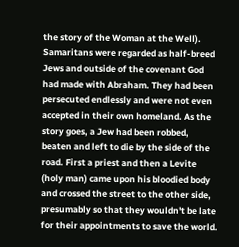the story of the Woman at the Well). Samaritans were regarded as half-breed Jews and outside of the covenant God had made with Abraham. They had been persecuted endlessly and were not even accepted in their own homeland. As the story goes, a Jew had been robbed, beaten and left to die by the side of the road. First a priest and then a Levite (holy man) came upon his bloodied body and crossed the street to the other side, presumably so that they wouldn't be late for their appointments to save the world.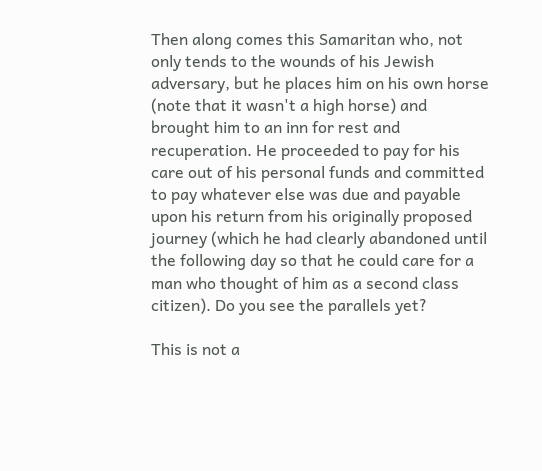Then along comes this Samaritan who, not only tends to the wounds of his Jewish adversary, but he places him on his own horse (note that it wasn't a high horse) and brought him to an inn for rest and recuperation. He proceeded to pay for his care out of his personal funds and committed to pay whatever else was due and payable upon his return from his originally proposed journey (which he had clearly abandoned until the following day so that he could care for a man who thought of him as a second class citizen). Do you see the parallels yet?

This is not a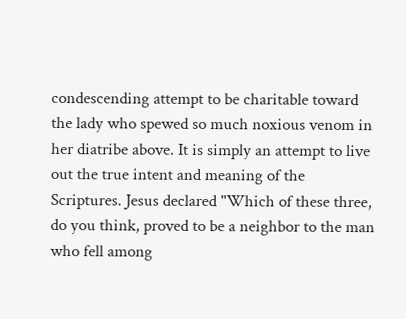condescending attempt to be charitable toward the lady who spewed so much noxious venom in her diatribe above. It is simply an attempt to live out the true intent and meaning of the Scriptures. Jesus declared "Which of these three, do you think, proved to be a neighbor to the man who fell among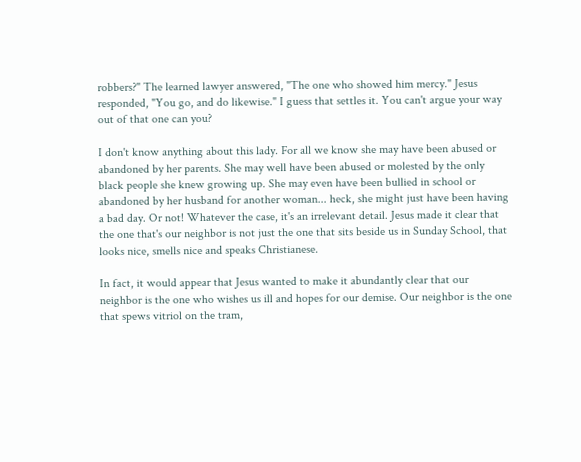robbers?" The learned lawyer answered, "The one who showed him mercy." Jesus responded, "You go, and do likewise." I guess that settles it. You can't argue your way out of that one can you?

I don't know anything about this lady. For all we know she may have been abused or abandoned by her parents. She may well have been abused or molested by the only black people she knew growing up. She may even have been bullied in school or abandoned by her husband for another woman... heck, she might just have been having a bad day. Or not! Whatever the case, it's an irrelevant detail. Jesus made it clear that the one that's our neighbor is not just the one that sits beside us in Sunday School, that looks nice, smells nice and speaks Christianese.

In fact, it would appear that Jesus wanted to make it abundantly clear that our neighbor is the one who wishes us ill and hopes for our demise. Our neighbor is the one that spews vitriol on the tram,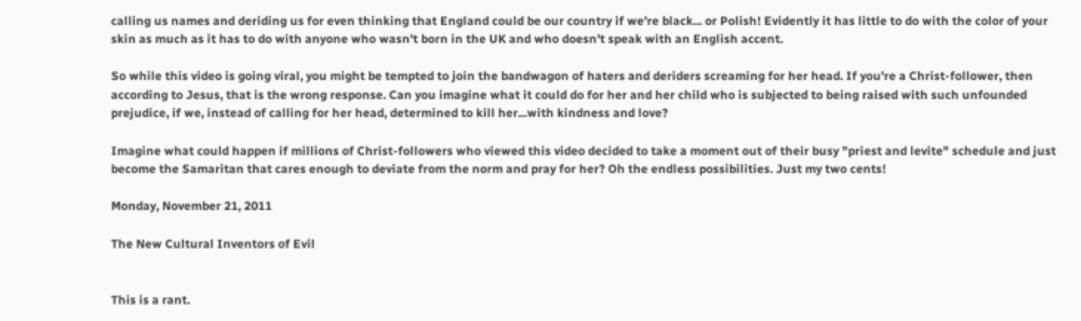calling us names and deriding us for even thinking that England could be our country if we're black... or Polish! Evidently it has little to do with the color of your skin as much as it has to do with anyone who wasn't born in the UK and who doesn't speak with an English accent.

So while this video is going viral, you might be tempted to join the bandwagon of haters and deriders screaming for her head. If you're a Christ-follower, then according to Jesus, that is the wrong response. Can you imagine what it could do for her and her child who is subjected to being raised with such unfounded prejudice, if we, instead of calling for her head, determined to kill her...with kindness and love?

Imagine what could happen if millions of Christ-followers who viewed this video decided to take a moment out of their busy "priest and levite" schedule and just become the Samaritan that cares enough to deviate from the norm and pray for her? Oh the endless possibilities. Just my two cents!

Monday, November 21, 2011

The New Cultural Inventors of Evil


This is a rant.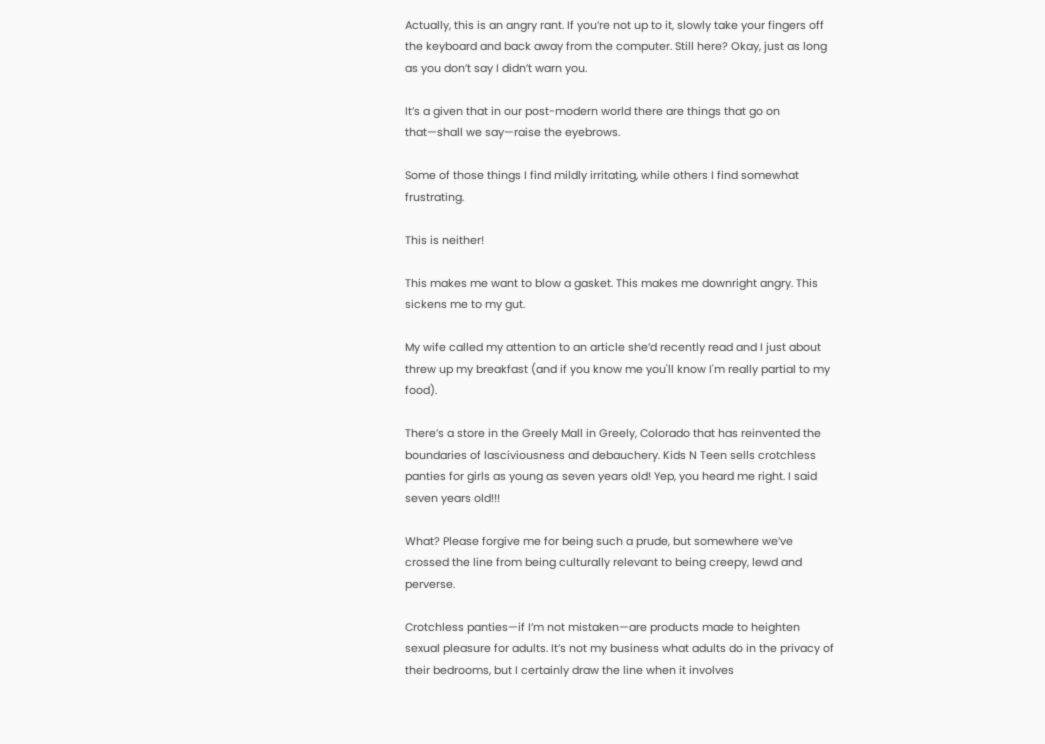Actually, this is an angry rant. If you’re not up to it, slowly take your fingers off the keyboard and back away from the computer. Still here? Okay, just as long as you don’t say I didn’t warn you.

It’s a given that in our post-modern world there are things that go on that—shall we say—raise the eyebrows.

Some of those things I find mildly irritating, while others I find somewhat frustrating.

This is neither!

This makes me want to blow a gasket. This makes me downright angry. This sickens me to my gut.

My wife called my attention to an article she’d recently read and I just about threw up my breakfast (and if you know me you'll know I'm really partial to my food).

There’s a store in the Greely Mall in Greely, Colorado that has reinvented the boundaries of lasciviousness and debauchery. Kids N Teen sells crotchless panties for girls as young as seven years old! Yep, you heard me right. I said seven years old!!!

What? Please forgive me for being such a prude, but somewhere we’ve crossed the line from being culturally relevant to being creepy, lewd and perverse.

Crotchless panties—if I’m not mistaken—are products made to heighten sexual pleasure for adults. It’s not my business what adults do in the privacy of their bedrooms, but I certainly draw the line when it involves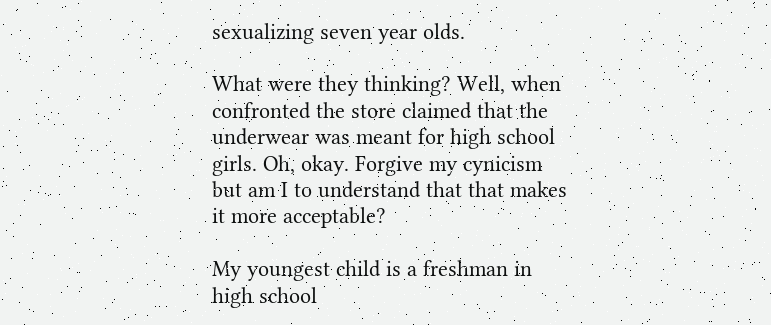sexualizing seven year olds.

What were they thinking? Well, when confronted the store claimed that the underwear was meant for high school girls. Oh, okay. Forgive my cynicism but am I to understand that that makes it more acceptable?

My youngest child is a freshman in high school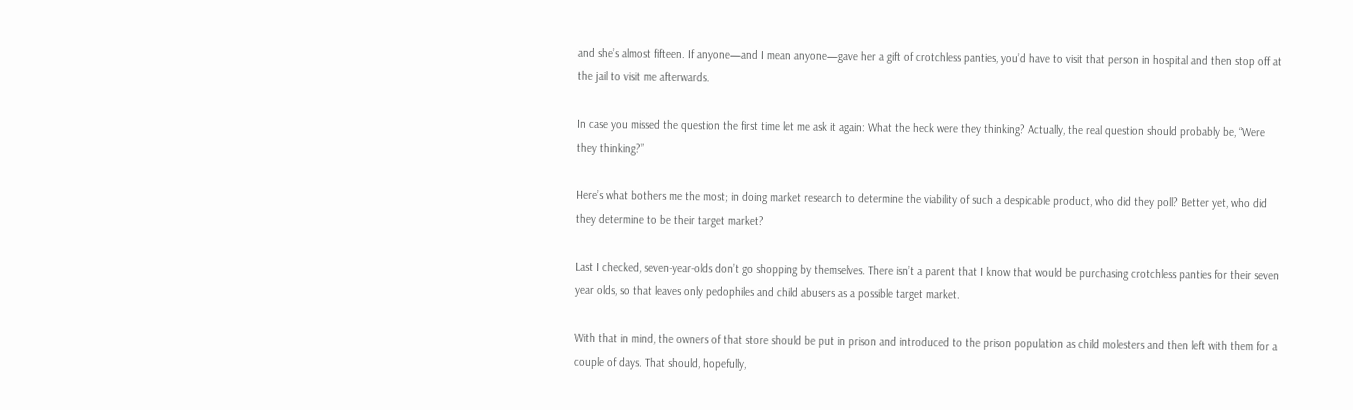and she’s almost fifteen. If anyone—and I mean anyone—gave her a gift of crotchless panties, you’d have to visit that person in hospital and then stop off at the jail to visit me afterwards.

In case you missed the question the first time let me ask it again: What the heck were they thinking? Actually, the real question should probably be, “Were they thinking?”

Here’s what bothers me the most; in doing market research to determine the viability of such a despicable product, who did they poll? Better yet, who did they determine to be their target market?

Last I checked, seven-year-olds don’t go shopping by themselves. There isn’t a parent that I know that would be purchasing crotchless panties for their seven year olds, so that leaves only pedophiles and child abusers as a possible target market.

With that in mind, the owners of that store should be put in prison and introduced to the prison population as child molesters and then left with them for a couple of days. That should, hopefully,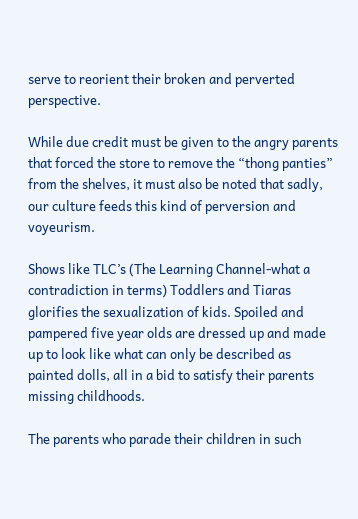serve to reorient their broken and perverted perspective.

While due credit must be given to the angry parents that forced the store to remove the “thong panties” from the shelves, it must also be noted that sadly, our culture feeds this kind of perversion and voyeurism.

Shows like TLC’s (The Learning Channel-what a contradiction in terms) Toddlers and Tiaras glorifies the sexualization of kids. Spoiled and pampered five year olds are dressed up and made up to look like what can only be described as painted dolls, all in a bid to satisfy their parents missing childhoods.

The parents who parade their children in such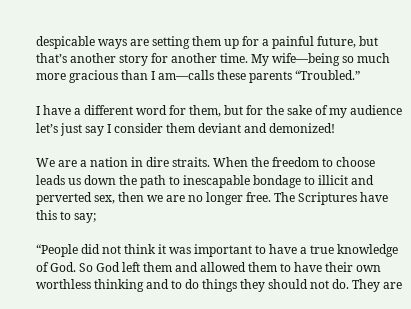despicable ways are setting them up for a painful future, but that’s another story for another time. My wife—being so much more gracious than I am—calls these parents “Troubled.”

I have a different word for them, but for the sake of my audience let’s just say I consider them deviant and demonized!

We are a nation in dire straits. When the freedom to choose leads us down the path to inescapable bondage to illicit and perverted sex, then we are no longer free. The Scriptures have this to say;

“People did not think it was important to have a true knowledge of God. So God left them and allowed them to have their own worthless thinking and to do things they should not do. They are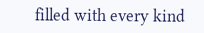filled with every kind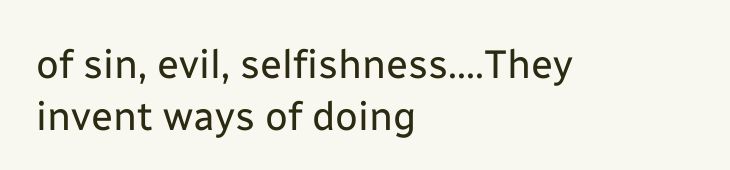of sin, evil, selfishness....They invent ways of doing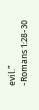evil.”
-Romans 1:28-30